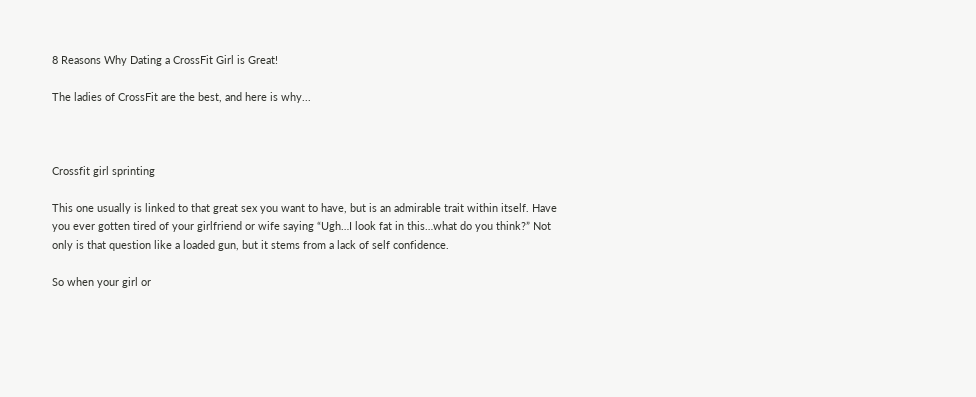8 Reasons Why Dating a CrossFit Girl is Great!

The ladies of CrossFit are the best, and here is why...



Crossfit girl sprinting

This one usually is linked to that great sex you want to have, but is an admirable trait within itself. Have you ever gotten tired of your girlfriend or wife saying “Ugh…I look fat in this…what do you think?” Not only is that question like a loaded gun, but it stems from a lack of self confidence.

So when your girl or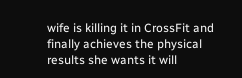wife is killing it in CrossFit and finally achieves the physical results she wants it will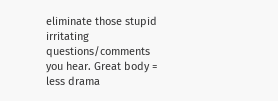eliminate those stupid irritating questions/comments you hear. Great body = less drama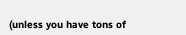(unless you have tons of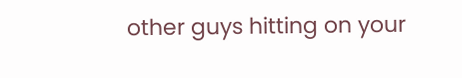other guys hitting on your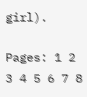girl).

Pages: 1 2 3 4 5 6 7 8